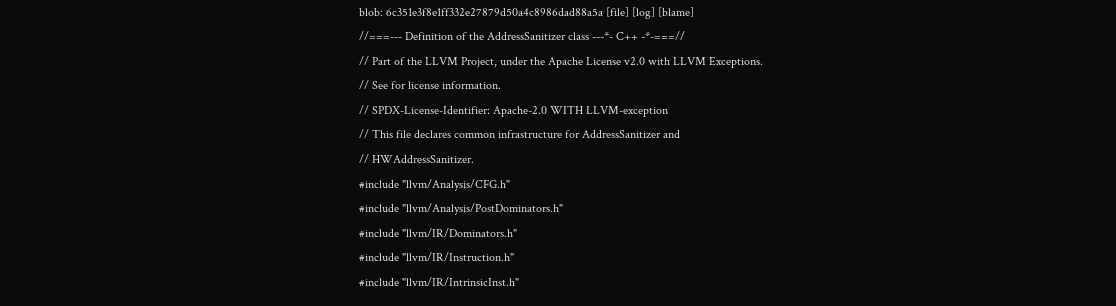blob: 6c351e3f8e1ff332e27879d50a4c8986dad88a5a [file] [log] [blame]
//===--- Definition of the AddressSanitizer class ---*- C++ -*-===//
// Part of the LLVM Project, under the Apache License v2.0 with LLVM Exceptions.
// See for license information.
// SPDX-License-Identifier: Apache-2.0 WITH LLVM-exception
// This file declares common infrastructure for AddressSanitizer and
// HWAddressSanitizer.
#include "llvm/Analysis/CFG.h"
#include "llvm/Analysis/PostDominators.h"
#include "llvm/IR/Dominators.h"
#include "llvm/IR/Instruction.h"
#include "llvm/IR/IntrinsicInst.h"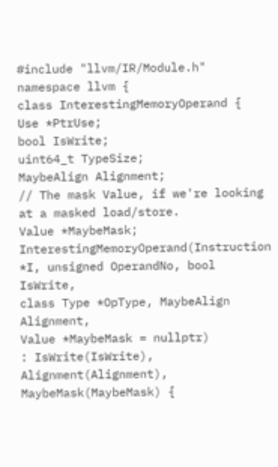#include "llvm/IR/Module.h"
namespace llvm {
class InterestingMemoryOperand {
Use *PtrUse;
bool IsWrite;
uint64_t TypeSize;
MaybeAlign Alignment;
// The mask Value, if we're looking at a masked load/store.
Value *MaybeMask;
InterestingMemoryOperand(Instruction *I, unsigned OperandNo, bool IsWrite,
class Type *OpType, MaybeAlign Alignment,
Value *MaybeMask = nullptr)
: IsWrite(IsWrite), Alignment(Alignment), MaybeMask(MaybeMask) {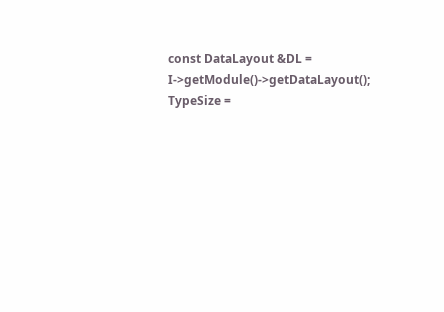const DataLayout &DL = I->getModule()->getDataLayout();
TypeSize =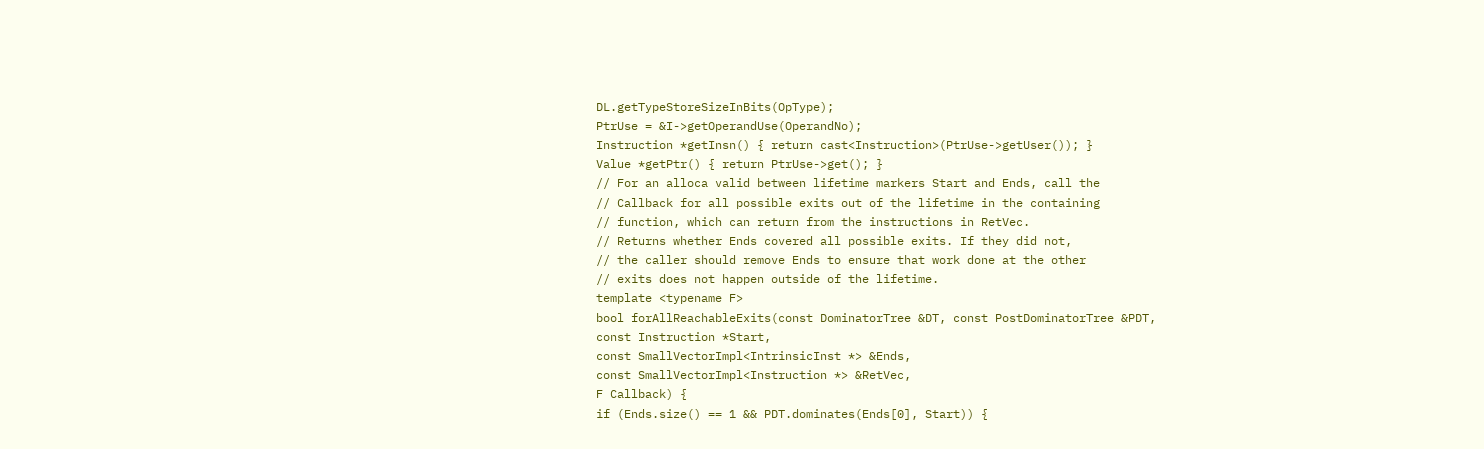DL.getTypeStoreSizeInBits(OpType);
PtrUse = &I->getOperandUse(OperandNo);
Instruction *getInsn() { return cast<Instruction>(PtrUse->getUser()); }
Value *getPtr() { return PtrUse->get(); }
// For an alloca valid between lifetime markers Start and Ends, call the
// Callback for all possible exits out of the lifetime in the containing
// function, which can return from the instructions in RetVec.
// Returns whether Ends covered all possible exits. If they did not,
// the caller should remove Ends to ensure that work done at the other
// exits does not happen outside of the lifetime.
template <typename F>
bool forAllReachableExits(const DominatorTree &DT, const PostDominatorTree &PDT,
const Instruction *Start,
const SmallVectorImpl<IntrinsicInst *> &Ends,
const SmallVectorImpl<Instruction *> &RetVec,
F Callback) {
if (Ends.size() == 1 && PDT.dominates(Ends[0], Start)) {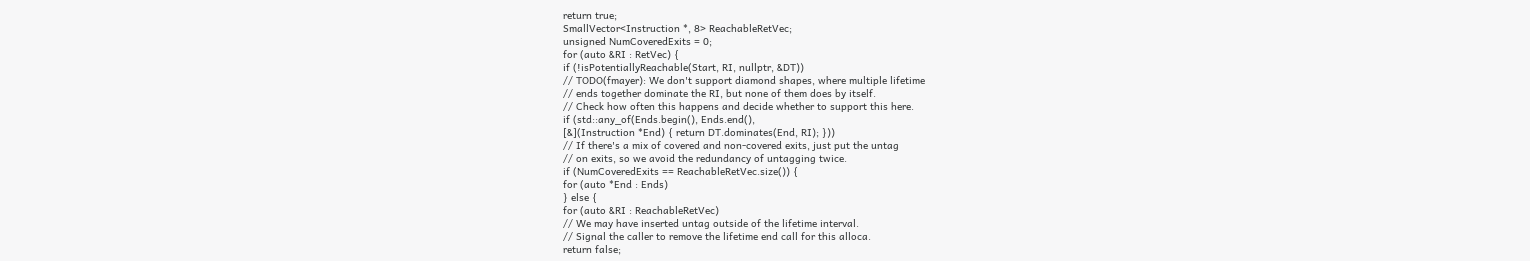return true;
SmallVector<Instruction *, 8> ReachableRetVec;
unsigned NumCoveredExits = 0;
for (auto &RI : RetVec) {
if (!isPotentiallyReachable(Start, RI, nullptr, &DT))
// TODO(fmayer): We don't support diamond shapes, where multiple lifetime
// ends together dominate the RI, but none of them does by itself.
// Check how often this happens and decide whether to support this here.
if (std::any_of(Ends.begin(), Ends.end(),
[&](Instruction *End) { return DT.dominates(End, RI); }))
// If there's a mix of covered and non-covered exits, just put the untag
// on exits, so we avoid the redundancy of untagging twice.
if (NumCoveredExits == ReachableRetVec.size()) {
for (auto *End : Ends)
} else {
for (auto &RI : ReachableRetVec)
// We may have inserted untag outside of the lifetime interval.
// Signal the caller to remove the lifetime end call for this alloca.
return false;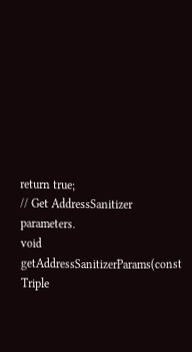return true;
// Get AddressSanitizer parameters.
void getAddressSanitizerParams(const Triple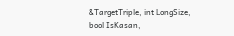&TargetTriple, int LongSize,
bool IsKasan,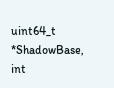uint64_t *ShadowBase,
int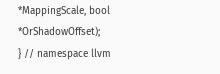*MappingScale, bool *OrShadowOffset);
} // namespace llvm